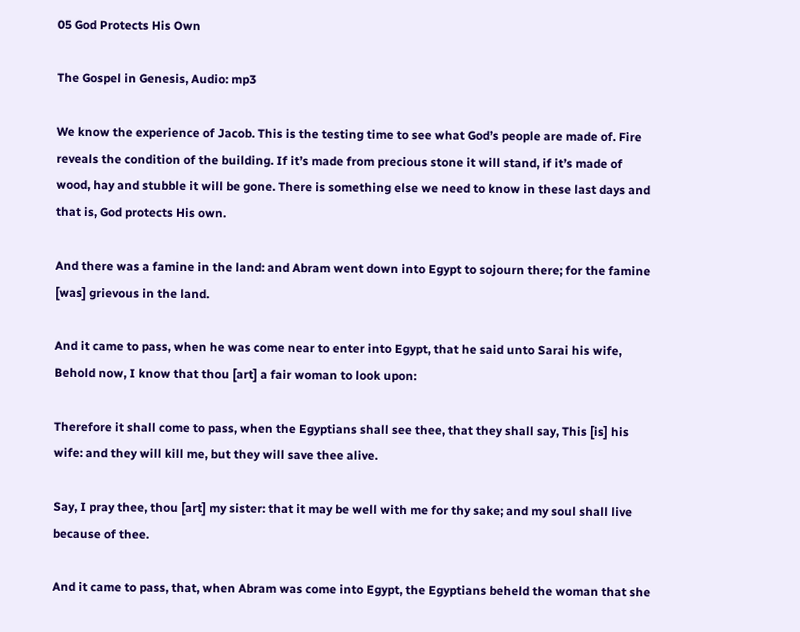05 God Protects His Own

The Gospel in Genesis, Audio: mp3

We know the experience of Jacob. This is the testing time to see what God’s people are made of. Fire reveals the condition of the building. If it’s made from precious stone it will stand, if it’s made of wood, hay and stubble it will be gone. There is something else we need to know in these last days and that is, God protects His own.

And there was a famine in the land: and Abram went down into Egypt to sojourn there; for the famine [was] grievous in the land.

And it came to pass, when he was come near to enter into Egypt, that he said unto Sarai his wife, Behold now, I know that thou [art] a fair woman to look upon:

Therefore it shall come to pass, when the Egyptians shall see thee, that they shall say, This [is] his wife: and they will kill me, but they will save thee alive.

Say, I pray thee, thou [art] my sister: that it may be well with me for thy sake; and my soul shall live because of thee.

And it came to pass, that, when Abram was come into Egypt, the Egyptians beheld the woman that she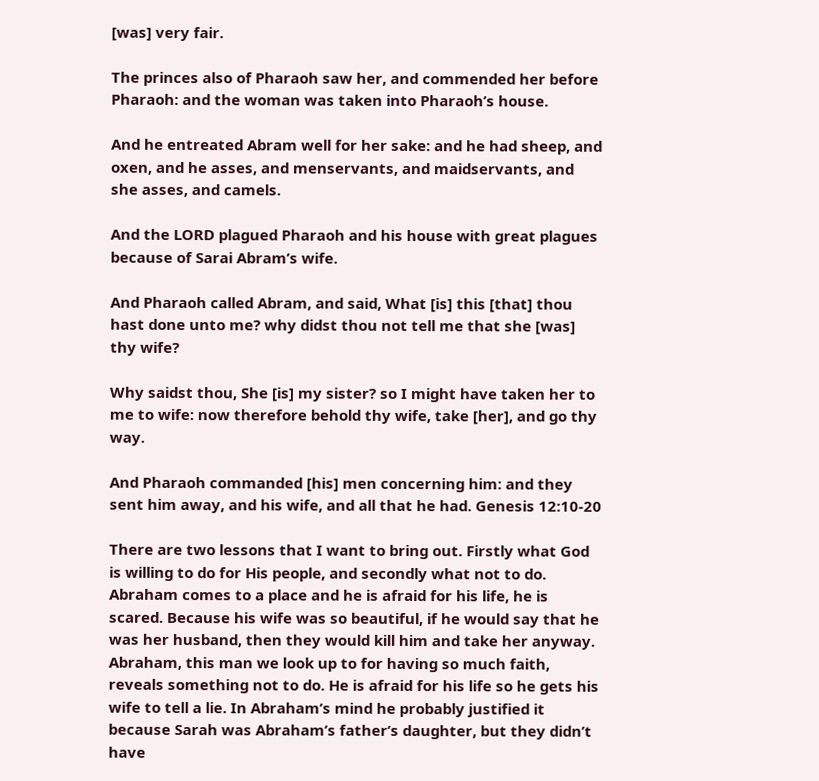[was] very fair.

The princes also of Pharaoh saw her, and commended her before Pharaoh: and the woman was taken into Pharaoh’s house.

And he entreated Abram well for her sake: and he had sheep, and oxen, and he asses, and menservants, and maidservants, and she asses, and camels.

And the LORD plagued Pharaoh and his house with great plagues because of Sarai Abram’s wife.

And Pharaoh called Abram, and said, What [is] this [that] thou hast done unto me? why didst thou not tell me that she [was] thy wife?

Why saidst thou, She [is] my sister? so I might have taken her to me to wife: now therefore behold thy wife, take [her], and go thy way.

And Pharaoh commanded [his] men concerning him: and they sent him away, and his wife, and all that he had. Genesis 12:10-20

There are two lessons that I want to bring out. Firstly what God is willing to do for His people, and secondly what not to do. Abraham comes to a place and he is afraid for his life, he is scared. Because his wife was so beautiful, if he would say that he was her husband, then they would kill him and take her anyway. Abraham, this man we look up to for having so much faith, reveals something not to do. He is afraid for his life so he gets his wife to tell a lie. In Abraham’s mind he probably justified it because Sarah was Abraham’s father’s daughter, but they didn’t have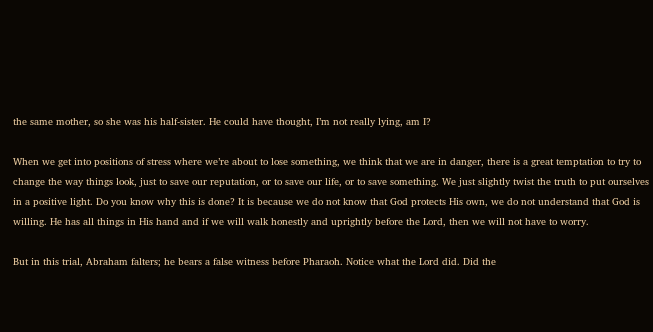the same mother, so she was his half-sister. He could have thought, I’m not really lying, am I?

When we get into positions of stress where we’re about to lose something, we think that we are in danger, there is a great temptation to try to change the way things look, just to save our reputation, or to save our life, or to save something. We just slightly twist the truth to put ourselves in a positive light. Do you know why this is done? It is because we do not know that God protects His own, we do not understand that God is willing. He has all things in His hand and if we will walk honestly and uprightly before the Lord, then we will not have to worry.

But in this trial, Abraham falters; he bears a false witness before Pharaoh. Notice what the Lord did. Did the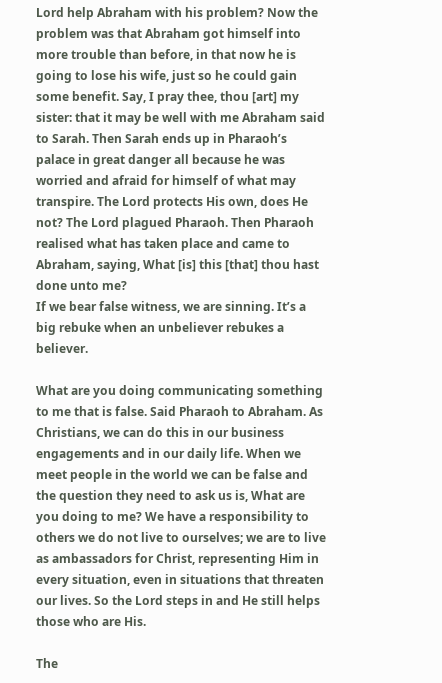Lord help Abraham with his problem? Now the problem was that Abraham got himself into more trouble than before, in that now he is going to lose his wife, just so he could gain some benefit. Say, I pray thee, thou [art] my sister: that it may be well with me Abraham said to Sarah. Then Sarah ends up in Pharaoh’s palace in great danger all because he was worried and afraid for himself of what may transpire. The Lord protects His own, does He not? The Lord plagued Pharaoh. Then Pharaoh realised what has taken place and came to Abraham, saying, What [is] this [that] thou hast done unto me?
If we bear false witness, we are sinning. It’s a big rebuke when an unbeliever rebukes a believer.

What are you doing communicating something to me that is false. Said Pharaoh to Abraham. As Christians, we can do this in our business engagements and in our daily life. When we meet people in the world we can be false and the question they need to ask us is, What are you doing to me? We have a responsibility to others we do not live to ourselves; we are to live as ambassadors for Christ, representing Him in every situation, even in situations that threaten our lives. So the Lord steps in and He still helps those who are His.

The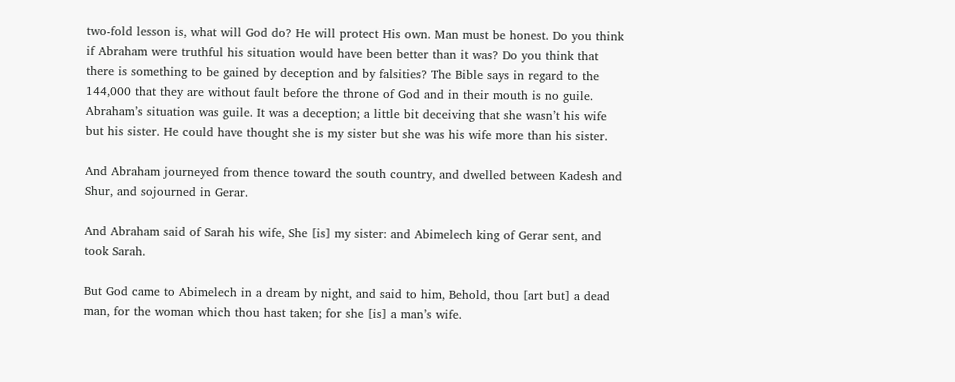two-fold lesson is, what will God do? He will protect His own. Man must be honest. Do you think if Abraham were truthful his situation would have been better than it was? Do you think that there is something to be gained by deception and by falsities? The Bible says in regard to the 144,000 that they are without fault before the throne of God and in their mouth is no guile. Abraham’s situation was guile. It was a deception; a little bit deceiving that she wasn’t his wife but his sister. He could have thought she is my sister but she was his wife more than his sister.

And Abraham journeyed from thence toward the south country, and dwelled between Kadesh and Shur, and sojourned in Gerar.

And Abraham said of Sarah his wife, She [is] my sister: and Abimelech king of Gerar sent, and took Sarah.

But God came to Abimelech in a dream by night, and said to him, Behold, thou [art but] a dead man, for the woman which thou hast taken; for she [is] a man’s wife.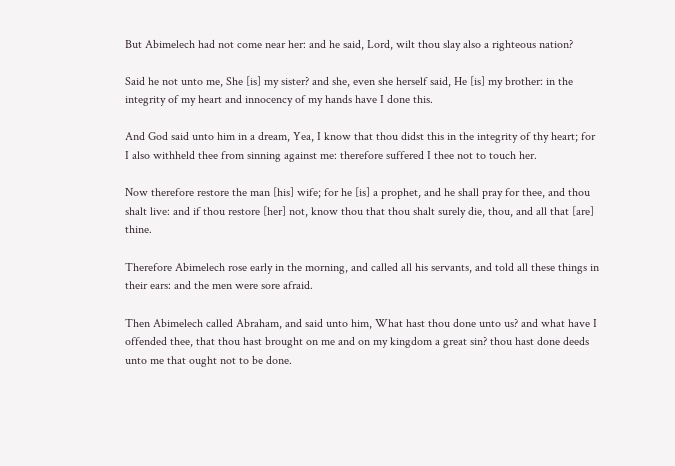But Abimelech had not come near her: and he said, Lord, wilt thou slay also a righteous nation?

Said he not unto me, She [is] my sister? and she, even she herself said, He [is] my brother: in the integrity of my heart and innocency of my hands have I done this.

And God said unto him in a dream, Yea, I know that thou didst this in the integrity of thy heart; for I also withheld thee from sinning against me: therefore suffered I thee not to touch her.

Now therefore restore the man [his] wife; for he [is] a prophet, and he shall pray for thee, and thou shalt live: and if thou restore [her] not, know thou that thou shalt surely die, thou, and all that [are] thine.

Therefore Abimelech rose early in the morning, and called all his servants, and told all these things in their ears: and the men were sore afraid.

Then Abimelech called Abraham, and said unto him, What hast thou done unto us? and what have I offended thee, that thou hast brought on me and on my kingdom a great sin? thou hast done deeds unto me that ought not to be done.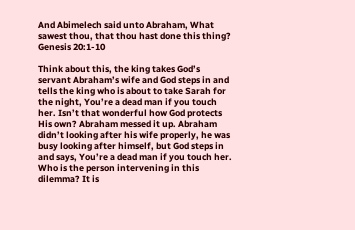And Abimelech said unto Abraham, What sawest thou, that thou hast done this thing? Genesis 20:1-10

Think about this, the king takes God’s servant Abraham’s wife and God steps in and tells the king who is about to take Sarah for the night, You’re a dead man if you touch her. Isn’t that wonderful how God protects His own? Abraham messed it up. Abraham didn’t looking after his wife properly, he was busy looking after himself, but God steps in and says, You’re a dead man if you touch her. Who is the person intervening in this dilemma? It is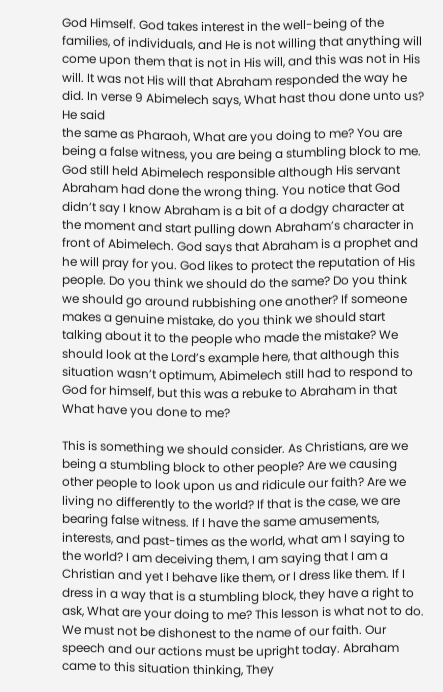God Himself. God takes interest in the well-being of the families, of individuals, and He is not willing that anything will come upon them that is not in His will, and this was not in His will. It was not His will that Abraham responded the way he did. In verse 9 Abimelech says, What hast thou done unto us?
He said
the same as Pharaoh, What are you doing to me? You are being a false witness, you are being a stumbling block to me. God still held Abimelech responsible although His servant Abraham had done the wrong thing. You notice that God didn’t say I know Abraham is a bit of a dodgy character at the moment and start pulling down Abraham’s character in front of Abimelech. God says that Abraham is a prophet and he will pray for you. God likes to protect the reputation of His people. Do you think we should do the same? Do you think we should go around rubbishing one another? If someone makes a genuine mistake, do you think we should start talking about it to the people who made the mistake? We should look at the Lord’s example here, that although this situation wasn’t optimum, Abimelech still had to respond to God for himself, but this was a rebuke to Abraham in that What have you done to me?

This is something we should consider. As Christians, are we being a stumbling block to other people? Are we causing other people to look upon us and ridicule our faith? Are we living no differently to the world? If that is the case, we are bearing false witness. If I have the same amusements, interests, and past-times as the world, what am I saying to the world? I am deceiving them, I am saying that I am a Christian and yet I behave like them, or I dress like them. If I dress in a way that is a stumbling block, they have a right to ask, What are your doing to me? This lesson is what not to do. We must not be dishonest to the name of our faith. Our speech and our actions must be upright today. Abraham came to this situation thinking, They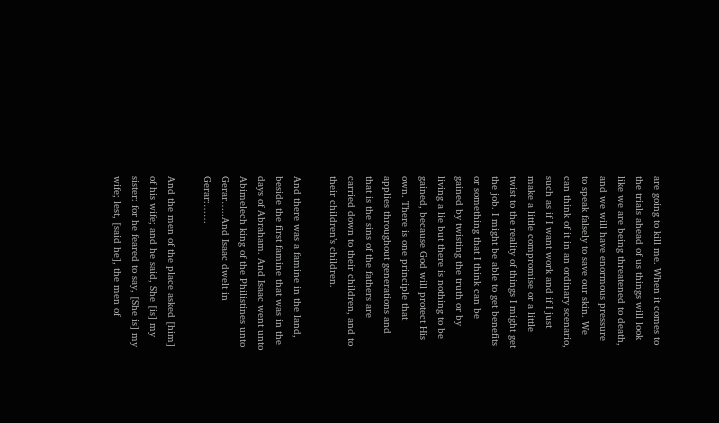are going to kill me. When it comes to the trials ahead of us things will look like we are being threatened to death, and we will have enormous pressure to speak falsely to save our skin. We can think of it in an ordinary scenario, such as if I want work and if I just make a little compromise or a little twist to the reality of things I might get the job. I might be able to get benefits or something that I think can be gained by twisting the truth or by living a lie but there is nothing to be gained, because God will protect His own. There is one principle that applies throughout generations and that is the sins of the fathers are carried down to their children, and to their children’s children.

And there was a famine in the land, beside the first famine that was in the days of Abraham. And Isaac went unto Abimelech king of the Philistines unto Gerar…..And Isaac dwelt in Gerar:……

And the men of the place asked [him] of his wife; and he said, She [is] my sister: for he feared to say, [She is] my wife; lest, [said he], the men of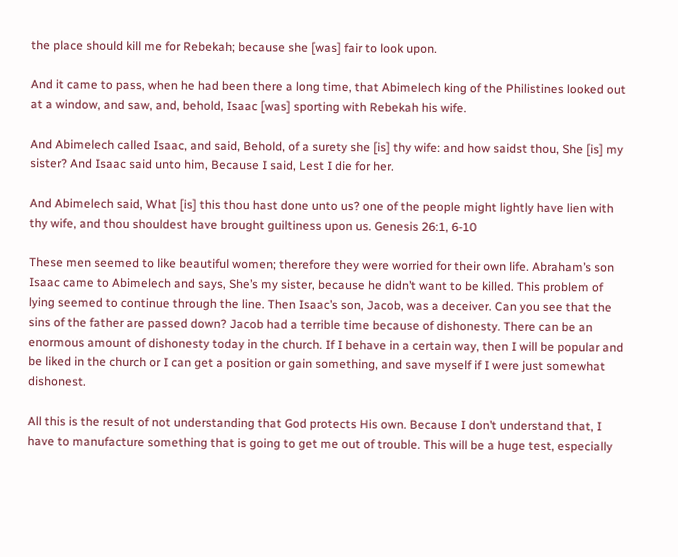the place should kill me for Rebekah; because she [was] fair to look upon.

And it came to pass, when he had been there a long time, that Abimelech king of the Philistines looked out at a window, and saw, and, behold, Isaac [was] sporting with Rebekah his wife.

And Abimelech called Isaac, and said, Behold, of a surety she [is] thy wife: and how saidst thou, She [is] my sister? And Isaac said unto him, Because I said, Lest I die for her.

And Abimelech said, What [is] this thou hast done unto us? one of the people might lightly have lien with thy wife, and thou shouldest have brought guiltiness upon us. Genesis 26:1, 6-10

These men seemed to like beautiful women; therefore they were worried for their own life. Abraham’s son Isaac came to Abimelech and says, She’s my sister, because he didn’t want to be killed. This problem of lying seemed to continue through the line. Then Isaac’s son, Jacob, was a deceiver. Can you see that the sins of the father are passed down? Jacob had a terrible time because of dishonesty. There can be an enormous amount of dishonesty today in the church. If I behave in a certain way, then I will be popular and be liked in the church or I can get a position or gain something, and save myself if I were just somewhat dishonest.

All this is the result of not understanding that God protects His own. Because I don’t understand that, I have to manufacture something that is going to get me out of trouble. This will be a huge test, especially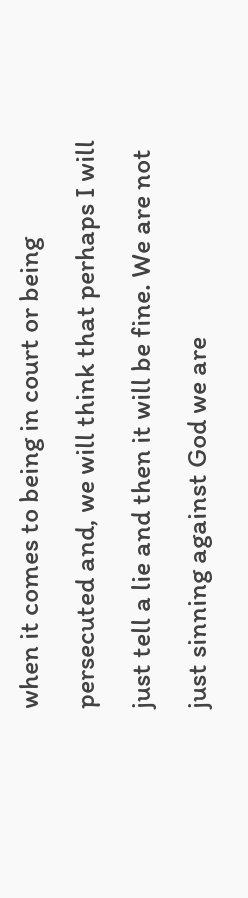when it comes to being in court or being persecuted and, we will think that perhaps I will just tell a lie and then it will be fine. We are not just sinning against God we are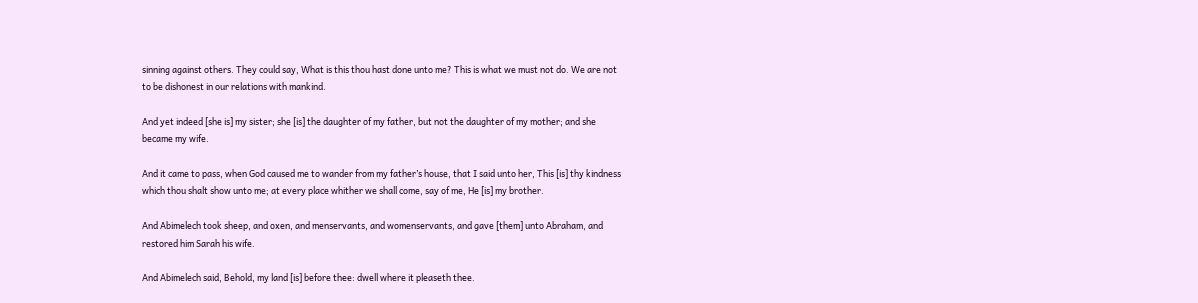sinning against others. They could say, What is this thou hast done unto me? This is what we must not do. We are not to be dishonest in our relations with mankind.

And yet indeed [she is] my sister; she [is] the daughter of my father, but not the daughter of my mother; and she became my wife.

And it came to pass, when God caused me to wander from my father’s house, that I said unto her, This [is] thy kindness which thou shalt show unto me; at every place whither we shall come, say of me, He [is] my brother.

And Abimelech took sheep, and oxen, and menservants, and womenservants, and gave [them] unto Abraham, and restored him Sarah his wife.

And Abimelech said, Behold, my land [is] before thee: dwell where it pleaseth thee.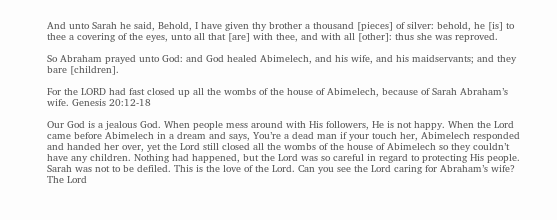And unto Sarah he said, Behold, I have given thy brother a thousand [pieces] of silver: behold, he [is] to thee a covering of the eyes, unto all that [are] with thee, and with all [other]: thus she was reproved.

So Abraham prayed unto God: and God healed Abimelech, and his wife, and his maidservants; and they bare [children].

For the LORD had fast closed up all the wombs of the house of Abimelech, because of Sarah Abraham’s wife. Genesis 20:12-18

Our God is a jealous God. When people mess around with His followers, He is not happy. When the Lord came before Abimelech in a dream and says, You’re a dead man if your touch her, Abimelech responded and handed her over, yet the Lord still closed all the wombs of the house of Abimelech so they couldn’t have any children. Nothing had happened, but the Lord was so careful in regard to protecting His people. Sarah was not to be defiled. This is the love of the Lord. Can you see the Lord caring for Abraham’s wife? The Lord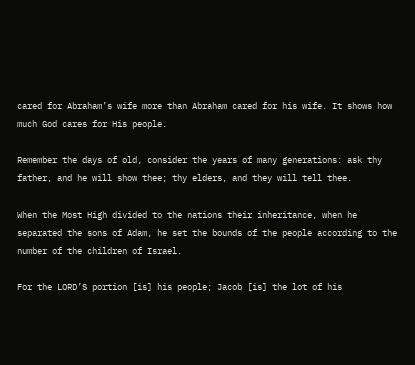cared for Abraham’s wife more than Abraham cared for his wife. It shows how much God cares for His people.

Remember the days of old, consider the years of many generations: ask thy father, and he will show thee; thy elders, and they will tell thee.

When the Most High divided to the nations their inheritance, when he separated the sons of Adam, he set the bounds of the people according to the number of the children of Israel.

For the LORD’S portion [is] his people; Jacob [is] the lot of his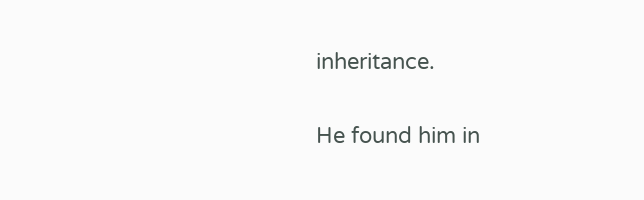inheritance.

He found him in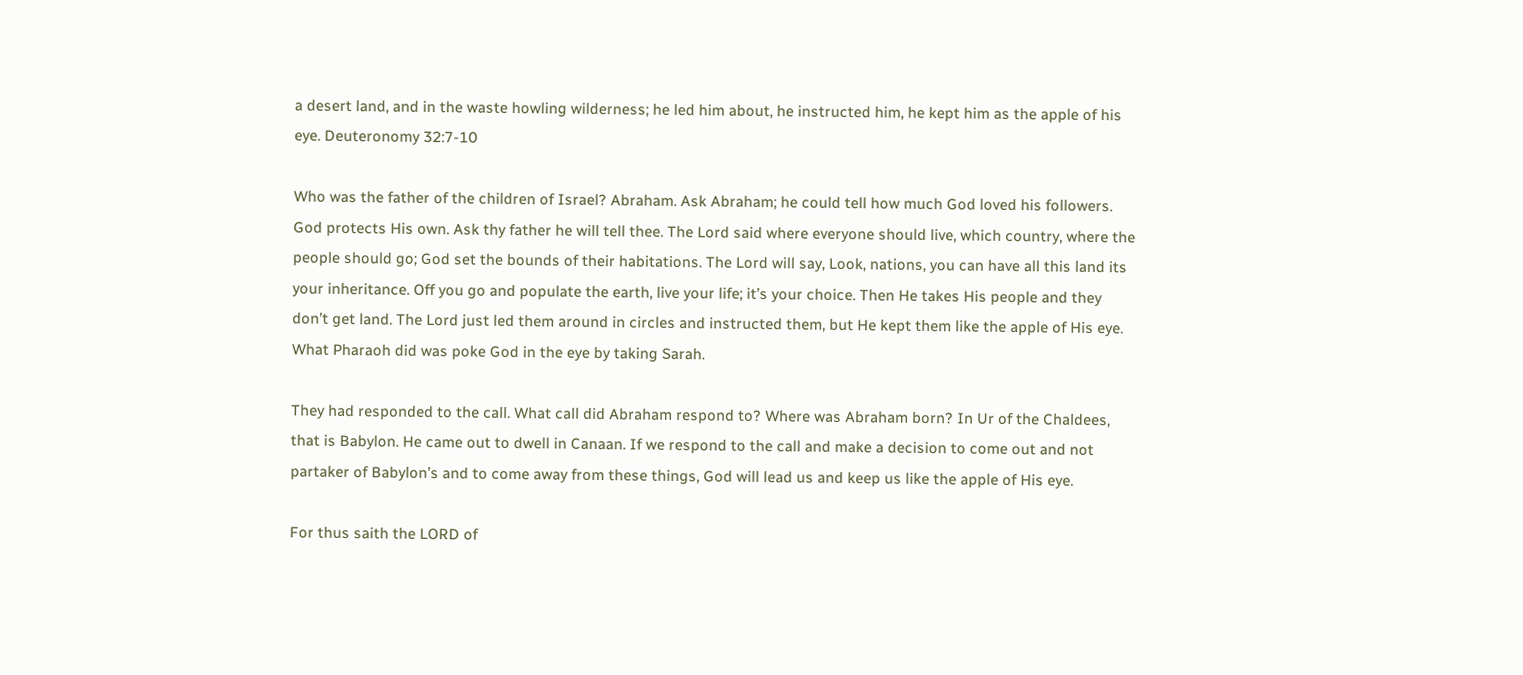a desert land, and in the waste howling wilderness; he led him about, he instructed him, he kept him as the apple of his eye. Deuteronomy 32:7-10

Who was the father of the children of Israel? Abraham. Ask Abraham; he could tell how much God loved his followers. God protects His own. Ask thy father he will tell thee. The Lord said where everyone should live, which country, where the people should go; God set the bounds of their habitations. The Lord will say, Look, nations, you can have all this land its your inheritance. Off you go and populate the earth, live your life; it’s your choice. Then He takes His people and they don’t get land. The Lord just led them around in circles and instructed them, but He kept them like the apple of His eye. What Pharaoh did was poke God in the eye by taking Sarah.

They had responded to the call. What call did Abraham respond to? Where was Abraham born? In Ur of the Chaldees, that is Babylon. He came out to dwell in Canaan. If we respond to the call and make a decision to come out and not partaker of Babylon’s and to come away from these things, God will lead us and keep us like the apple of His eye.

For thus saith the LORD of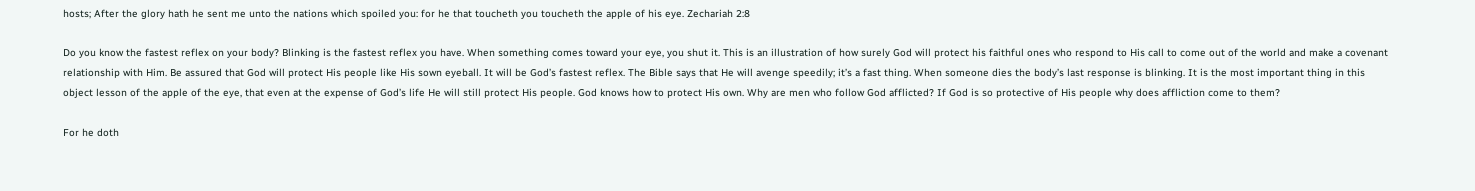hosts; After the glory hath he sent me unto the nations which spoiled you: for he that toucheth you toucheth the apple of his eye. Zechariah 2:8

Do you know the fastest reflex on your body? Blinking is the fastest reflex you have. When something comes toward your eye, you shut it. This is an illustration of how surely God will protect his faithful ones who respond to His call to come out of the world and make a covenant relationship with Him. Be assured that God will protect His people like His sown eyeball. It will be God’s fastest reflex. The Bible says that He will avenge speedily; it’s a fast thing. When someone dies the body’s last response is blinking. It is the most important thing in this object lesson of the apple of the eye, that even at the expense of God’s life He will still protect His people. God knows how to protect His own. Why are men who follow God afflicted? If God is so protective of His people why does affliction come to them?

For he doth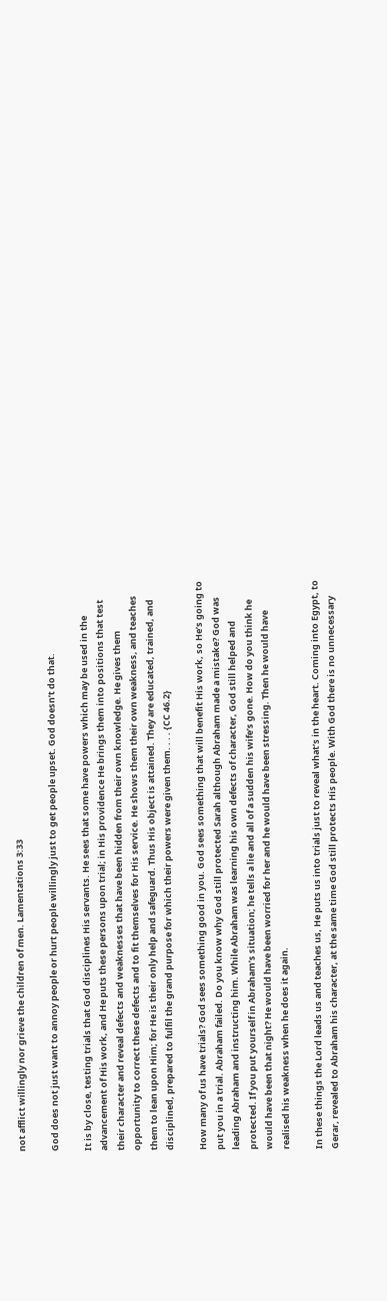not afflict willingly nor grieve the children of men. Lamentations 3:33

God does not just want to annoy people or hurt people willingly just to get people upset. God doesn’t do that.

It is by close, testing trials that God disciplines His servants. He sees that some have powers which may be used in the advancement of His work, and He puts these persons upon trial; in His providence He brings them into positions that test their character and reveal defects and weaknesses that have been hidden from their own knowledge. He gives them opportunity to correct these defects and to fit themselves for His service. He shows them their own weakness, and teaches them to lean upon Him; for He is their only help and safeguard. Thus His object is attained. They are educated, trained, and disciplined, prepared to fulfil the grand purpose for which their powers were given them. . . . {CC 46.2}

How many of us have trials? God sees something good in you. God sees something that will benefit His work, so He’s going to put you in a trial. Abraham failed. Do you know why God still protected Sarah although Abraham made a mistake? God was leading Abraham and instructing him. While Abraham was learning his own defects of character, God still helped and protected. If you put yourself in Abraham’s situation; he tells a lie and all of a sudden his wife’s gone. How do you think he would have been that night? He would have been worried for her and he would have been stressing. Then he would have realised his weakness when he does it again.

In these things the Lord leads us and teaches us, He puts us into trials just to reveal what’s in the heart. Coming into Egypt, to Gerar, revealed to Abraham his character, at the same time God still protects His people. With God there is no unnecessary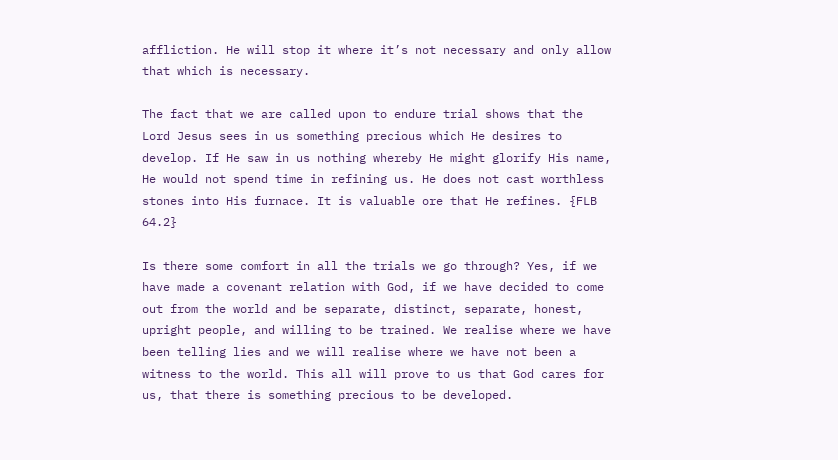affliction. He will stop it where it’s not necessary and only allow that which is necessary.

The fact that we are called upon to endure trial shows that the Lord Jesus sees in us something precious which He desires to develop. If He saw in us nothing whereby He might glorify His name, He would not spend time in refining us. He does not cast worthless stones into His furnace. It is valuable ore that He refines. {FLB 64.2}

Is there some comfort in all the trials we go through? Yes, if we have made a covenant relation with God, if we have decided to come out from the world and be separate, distinct, separate, honest, upright people, and willing to be trained. We realise where we have been telling lies and we will realise where we have not been a witness to the world. This all will prove to us that God cares for us, that there is something precious to be developed.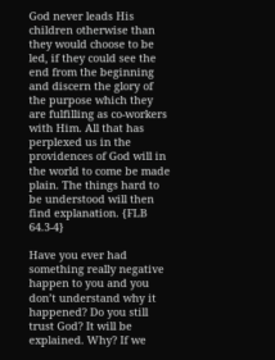God never leads His children otherwise than they would choose to be led, if they could see the end from the beginning and discern the glory of the purpose which they are fulfilling as co-workers with Him. All that has perplexed us in the providences of God will in the world to come be made plain. The things hard to be understood will then find explanation. {FLB 64.3-4}

Have you ever had something really negative happen to you and you don’t understand why it happened? Do you still trust God? It will be explained. Why? If we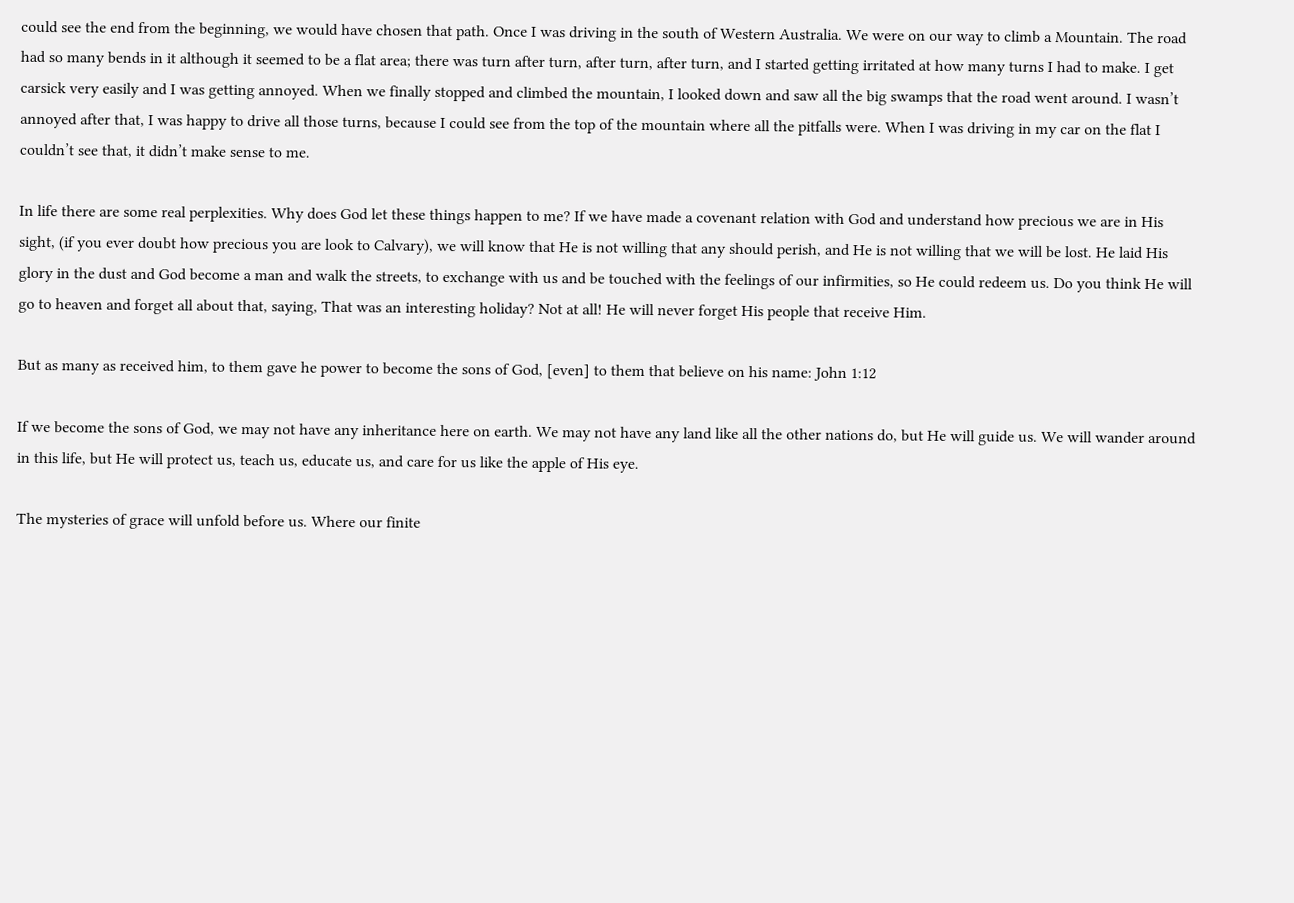could see the end from the beginning, we would have chosen that path. Once I was driving in the south of Western Australia. We were on our way to climb a Mountain. The road had so many bends in it although it seemed to be a flat area; there was turn after turn, after turn, after turn, and I started getting irritated at how many turns I had to make. I get carsick very easily and I was getting annoyed. When we finally stopped and climbed the mountain, I looked down and saw all the big swamps that the road went around. I wasn’t annoyed after that, I was happy to drive all those turns, because I could see from the top of the mountain where all the pitfalls were. When I was driving in my car on the flat I couldn’t see that, it didn’t make sense to me.

In life there are some real perplexities. Why does God let these things happen to me? If we have made a covenant relation with God and understand how precious we are in His sight, (if you ever doubt how precious you are look to Calvary), we will know that He is not willing that any should perish, and He is not willing that we will be lost. He laid His glory in the dust and God become a man and walk the streets, to exchange with us and be touched with the feelings of our infirmities, so He could redeem us. Do you think He will go to heaven and forget all about that, saying, That was an interesting holiday? Not at all! He will never forget His people that receive Him.

But as many as received him, to them gave he power to become the sons of God, [even] to them that believe on his name: John 1:12

If we become the sons of God, we may not have any inheritance here on earth. We may not have any land like all the other nations do, but He will guide us. We will wander around in this life, but He will protect us, teach us, educate us, and care for us like the apple of His eye.

The mysteries of grace will unfold before us. Where our finite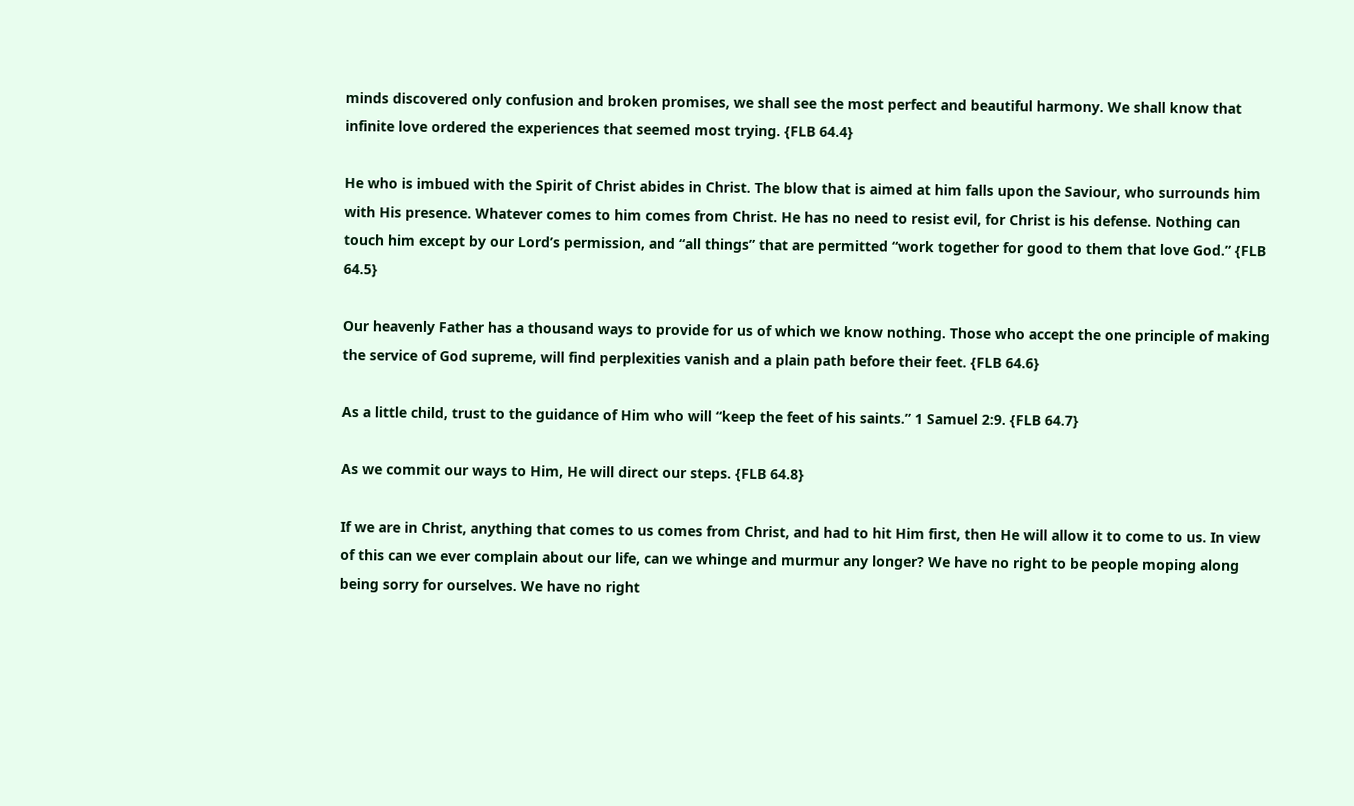minds discovered only confusion and broken promises, we shall see the most perfect and beautiful harmony. We shall know that infinite love ordered the experiences that seemed most trying. {FLB 64.4}

He who is imbued with the Spirit of Christ abides in Christ. The blow that is aimed at him falls upon the Saviour, who surrounds him with His presence. Whatever comes to him comes from Christ. He has no need to resist evil, for Christ is his defense. Nothing can touch him except by our Lord’s permission, and “all things” that are permitted “work together for good to them that love God.” {FLB 64.5}

Our heavenly Father has a thousand ways to provide for us of which we know nothing. Those who accept the one principle of making the service of God supreme, will find perplexities vanish and a plain path before their feet. {FLB 64.6}

As a little child, trust to the guidance of Him who will “keep the feet of his saints.” 1 Samuel 2:9. {FLB 64.7}

As we commit our ways to Him, He will direct our steps. {FLB 64.8}

If we are in Christ, anything that comes to us comes from Christ, and had to hit Him first, then He will allow it to come to us. In view of this can we ever complain about our life, can we whinge and murmur any longer? We have no right to be people moping along being sorry for ourselves. We have no right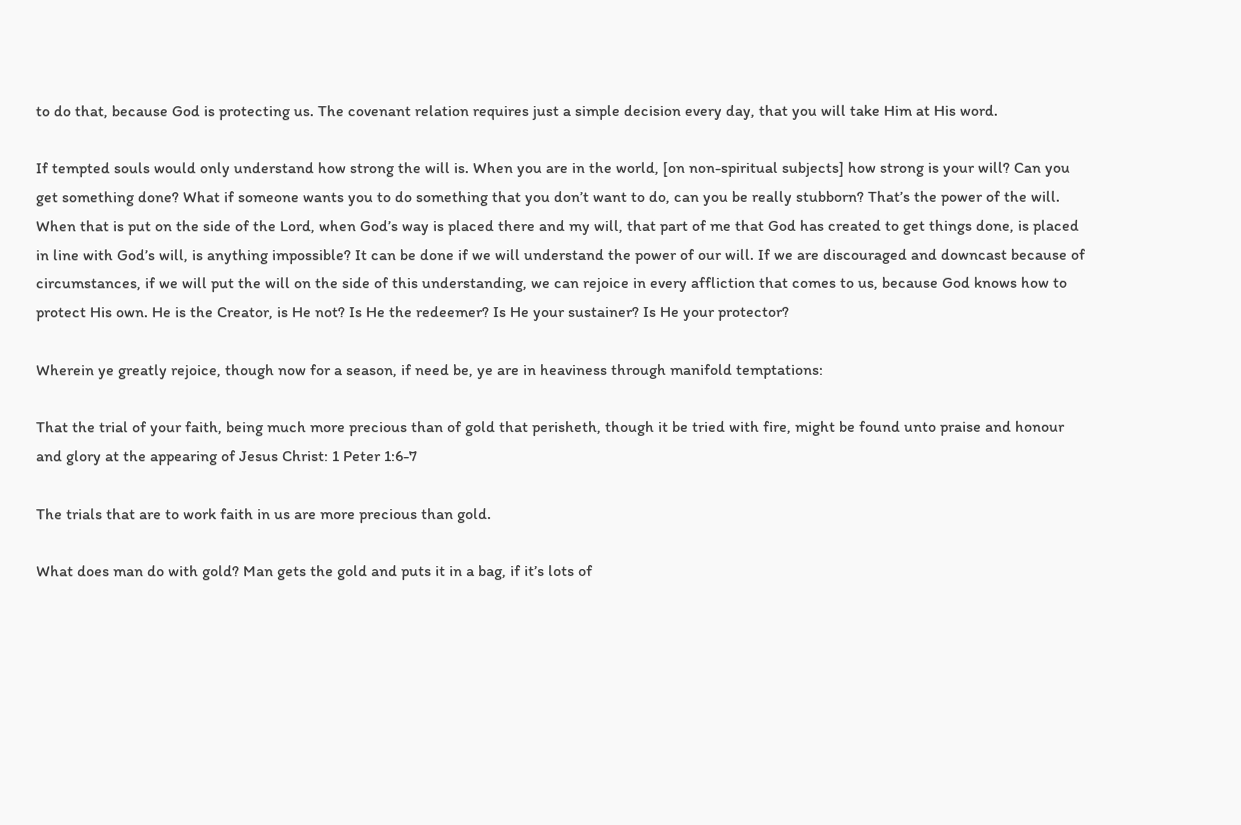to do that, because God is protecting us. The covenant relation requires just a simple decision every day, that you will take Him at His word.

If tempted souls would only understand how strong the will is. When you are in the world, [on non-spiritual subjects] how strong is your will? Can you get something done? What if someone wants you to do something that you don’t want to do, can you be really stubborn? That’s the power of the will. When that is put on the side of the Lord, when God’s way is placed there and my will, that part of me that God has created to get things done, is placed in line with God’s will, is anything impossible? It can be done if we will understand the power of our will. If we are discouraged and downcast because of circumstances, if we will put the will on the side of this understanding, we can rejoice in every affliction that comes to us, because God knows how to protect His own. He is the Creator, is He not? Is He the redeemer? Is He your sustainer? Is He your protector?

Wherein ye greatly rejoice, though now for a season, if need be, ye are in heaviness through manifold temptations:

That the trial of your faith, being much more precious than of gold that perisheth, though it be tried with fire, might be found unto praise and honour and glory at the appearing of Jesus Christ: 1 Peter 1:6-7

The trials that are to work faith in us are more precious than gold.

What does man do with gold? Man gets the gold and puts it in a bag, if it’s lots of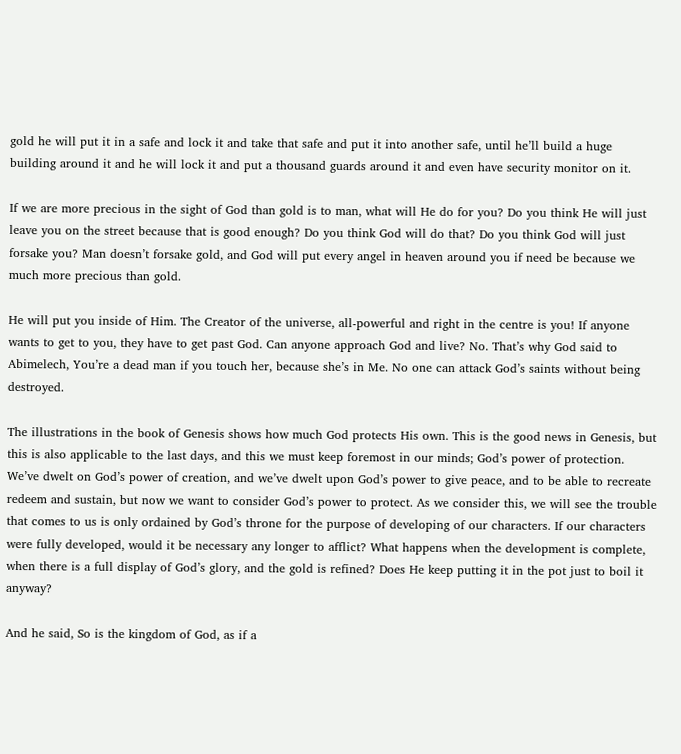gold he will put it in a safe and lock it and take that safe and put it into another safe, until he’ll build a huge building around it and he will lock it and put a thousand guards around it and even have security monitor on it.

If we are more precious in the sight of God than gold is to man, what will He do for you? Do you think He will just leave you on the street because that is good enough? Do you think God will do that? Do you think God will just forsake you? Man doesn’t forsake gold, and God will put every angel in heaven around you if need be because we much more precious than gold.

He will put you inside of Him. The Creator of the universe, all-powerful and right in the centre is you! If anyone wants to get to you, they have to get past God. Can anyone approach God and live? No. That’s why God said to Abimelech, You’re a dead man if you touch her, because she’s in Me. No one can attack God’s saints without being destroyed.

The illustrations in the book of Genesis shows how much God protects His own. This is the good news in Genesis, but this is also applicable to the last days, and this we must keep foremost in our minds; God’s power of protection. We’ve dwelt on God’s power of creation, and we’ve dwelt upon God’s power to give peace, and to be able to recreate redeem and sustain, but now we want to consider God’s power to protect. As we consider this, we will see the trouble that comes to us is only ordained by God’s throne for the purpose of developing of our characters. If our characters were fully developed, would it be necessary any longer to afflict? What happens when the development is complete, when there is a full display of God’s glory, and the gold is refined? Does He keep putting it in the pot just to boil it anyway?

And he said, So is the kingdom of God, as if a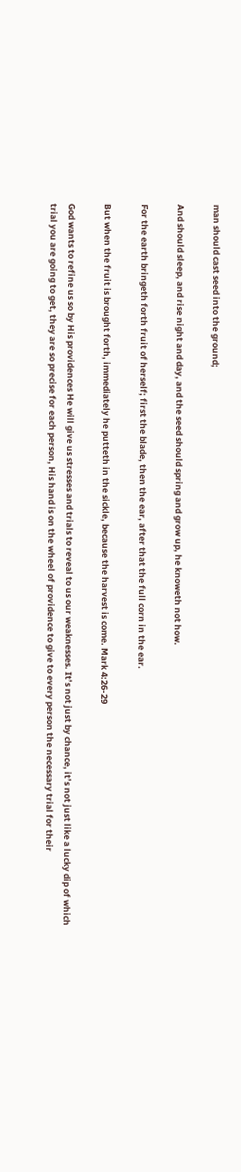man should cast seed into the ground;

And should sleep, and rise night and day, and the seed should spring and grow up, he knoweth not how.

For the earth bringeth forth fruit of herself; first the blade, then the ear, after that the full corn in the ear.

But when the fruit is brought forth, immediately he putteth in the sickle, because the harvest is come. Mark 4:26-29

God wants to refine us so by His providences He will give us stresses and trials to reveal to us our weaknesses. It’s not just by chance, it’s not just like a lucky dip of which trial you are going to get, they are so precise for each person, His hand is on the wheel of providence to give to every person the necessary trial for their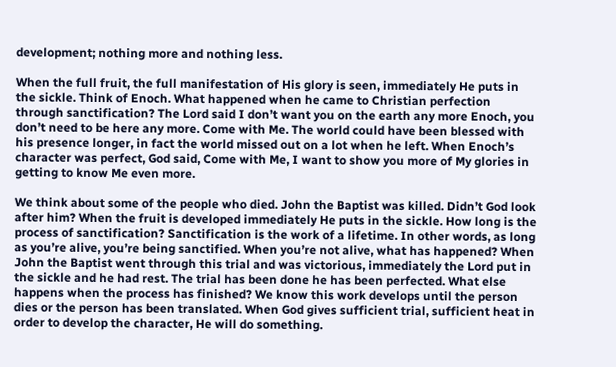development; nothing more and nothing less.

When the full fruit, the full manifestation of His glory is seen, immediately He puts in the sickle. Think of Enoch. What happened when he came to Christian perfection through sanctification? The Lord said I don’t want you on the earth any more Enoch, you don’t need to be here any more. Come with Me. The world could have been blessed with his presence longer, in fact the world missed out on a lot when he left. When Enoch’s character was perfect, God said, Come with Me, I want to show you more of My glories in getting to know Me even more.

We think about some of the people who died. John the Baptist was killed. Didn’t God look after him? When the fruit is developed immediately He puts in the sickle. How long is the process of sanctification? Sanctification is the work of a lifetime. In other words, as long as you’re alive, you’re being sanctified. When you’re not alive, what has happened? When John the Baptist went through this trial and was victorious, immediately the Lord put in the sickle and he had rest. The trial has been done he has been perfected. What else happens when the process has finished? We know this work develops until the person dies or the person has been translated. When God gives sufficient trial, sufficient heat in order to develop the character, He will do something.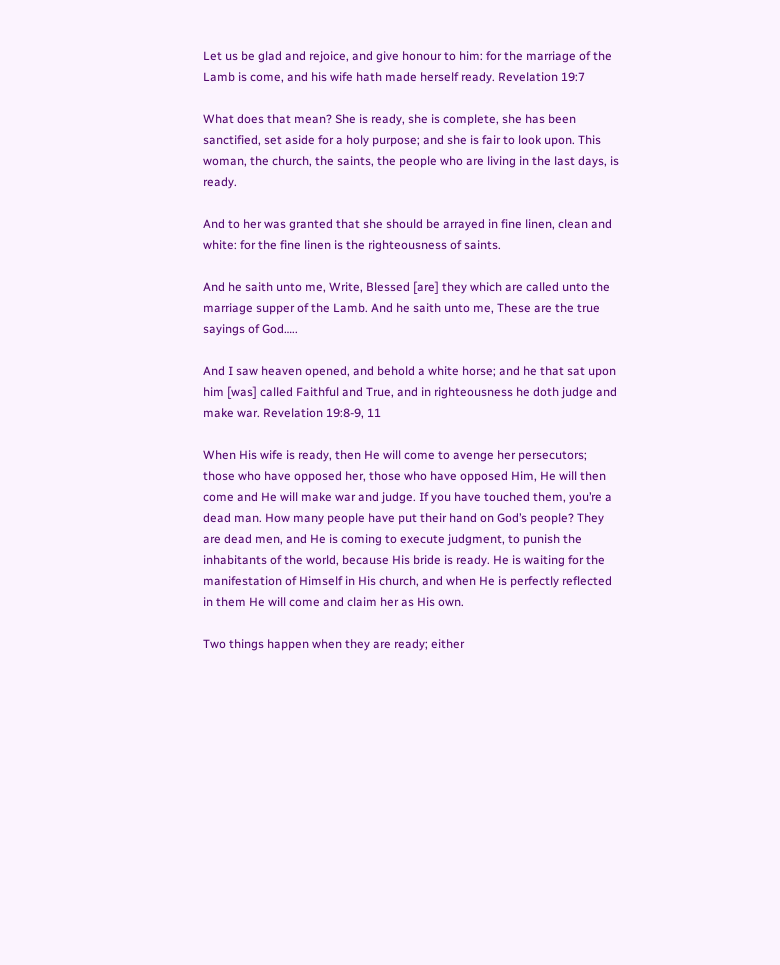Let us be glad and rejoice, and give honour to him: for the marriage of the Lamb is come, and his wife hath made herself ready. Revelation 19:7

What does that mean? She is ready, she is complete, she has been sanctified, set aside for a holy purpose; and she is fair to look upon. This woman, the church, the saints, the people who are living in the last days, is ready.

And to her was granted that she should be arrayed in fine linen, clean and white: for the fine linen is the righteousness of saints.

And he saith unto me, Write, Blessed [are] they which are called unto the marriage supper of the Lamb. And he saith unto me, These are the true sayings of God…..

And I saw heaven opened, and behold a white horse; and he that sat upon him [was] called Faithful and True, and in righteousness he doth judge and make war. Revelation 19:8-9, 11

When His wife is ready, then He will come to avenge her persecutors; those who have opposed her, those who have opposed Him, He will then come and He will make war and judge. If you have touched them, you’re a dead man. How many people have put their hand on God’s people? They are dead men, and He is coming to execute judgment, to punish the inhabitants of the world, because His bride is ready. He is waiting for the manifestation of Himself in His church, and when He is perfectly reflected in them He will come and claim her as His own.

Two things happen when they are ready; either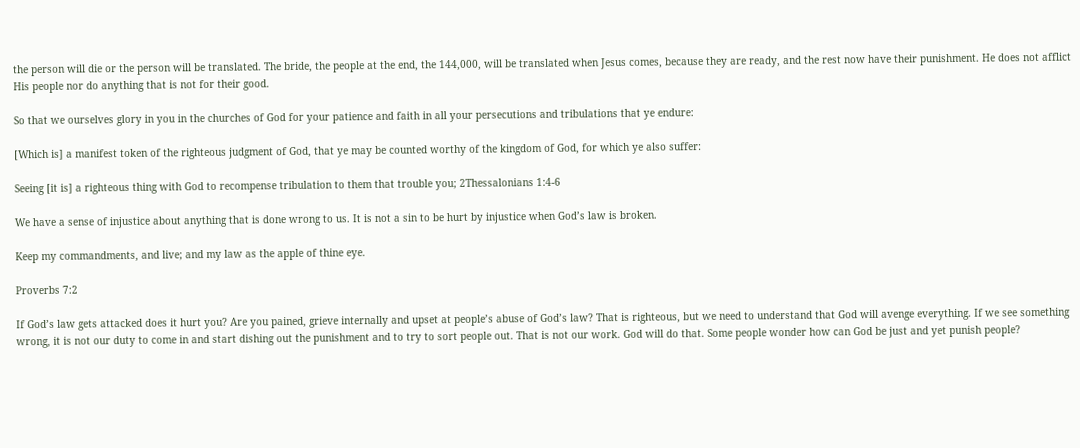the person will die or the person will be translated. The bride, the people at the end, the 144,000, will be translated when Jesus comes, because they are ready, and the rest now have their punishment. He does not afflict His people nor do anything that is not for their good.

So that we ourselves glory in you in the churches of God for your patience and faith in all your persecutions and tribulations that ye endure:

[Which is] a manifest token of the righteous judgment of God, that ye may be counted worthy of the kingdom of God, for which ye also suffer:

Seeing [it is] a righteous thing with God to recompense tribulation to them that trouble you; 2Thessalonians 1:4-6

We have a sense of injustice about anything that is done wrong to us. It is not a sin to be hurt by injustice when God’s law is broken.

Keep my commandments, and live; and my law as the apple of thine eye.

Proverbs 7:2

If God’s law gets attacked does it hurt you? Are you pained, grieve internally and upset at people’s abuse of God’s law? That is righteous, but we need to understand that God will avenge everything. If we see something wrong, it is not our duty to come in and start dishing out the punishment and to try to sort people out. That is not our work. God will do that. Some people wonder how can God be just and yet punish people?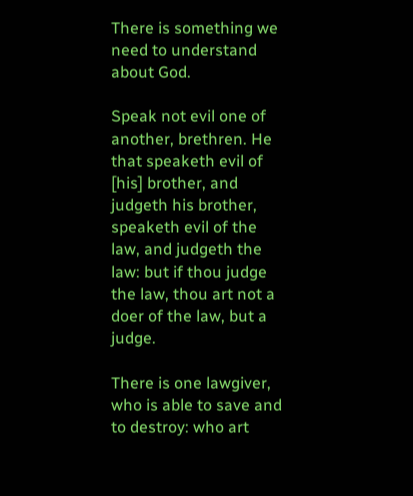There is something we need to understand about God.

Speak not evil one of another, brethren. He that speaketh evil of [his] brother, and judgeth his brother, speaketh evil of the law, and judgeth the law: but if thou judge the law, thou art not a doer of the law, but a judge.

There is one lawgiver, who is able to save and to destroy: who art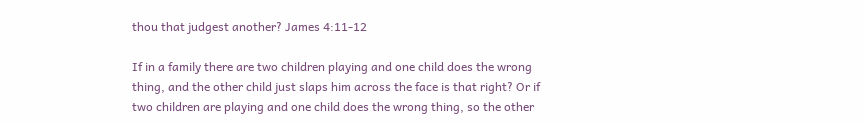thou that judgest another? James 4:11-12

If in a family there are two children playing and one child does the wrong thing, and the other child just slaps him across the face is that right? Or if two children are playing and one child does the wrong thing, so the other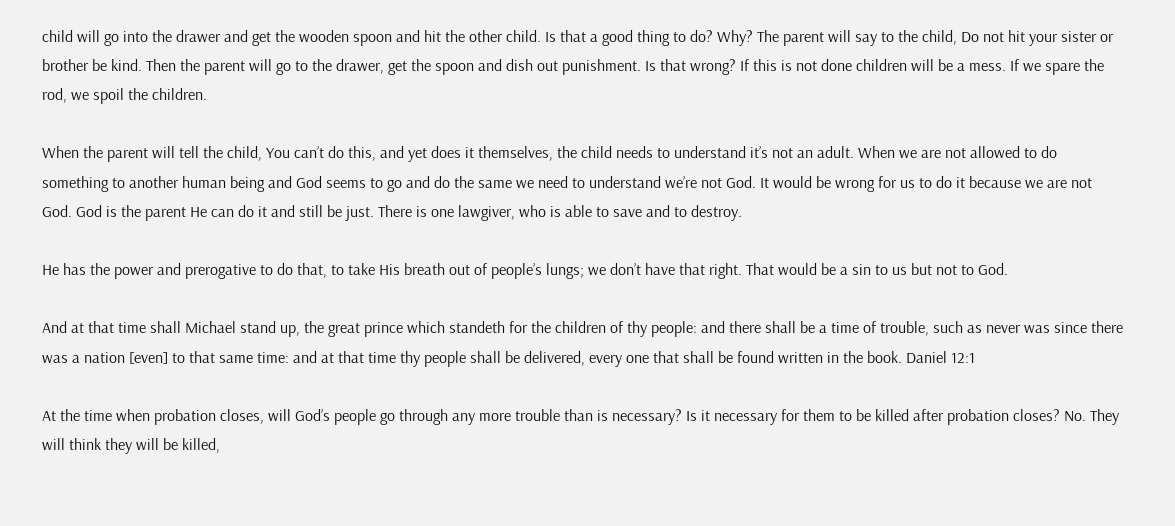child will go into the drawer and get the wooden spoon and hit the other child. Is that a good thing to do? Why? The parent will say to the child, Do not hit your sister or brother be kind. Then the parent will go to the drawer, get the spoon and dish out punishment. Is that wrong? If this is not done children will be a mess. If we spare the rod, we spoil the children.

When the parent will tell the child, You can’t do this, and yet does it themselves, the child needs to understand it’s not an adult. When we are not allowed to do something to another human being and God seems to go and do the same we need to understand we’re not God. It would be wrong for us to do it because we are not God. God is the parent He can do it and still be just. There is one lawgiver, who is able to save and to destroy.

He has the power and prerogative to do that, to take His breath out of people’s lungs; we don’t have that right. That would be a sin to us but not to God.

And at that time shall Michael stand up, the great prince which standeth for the children of thy people: and there shall be a time of trouble, such as never was since there was a nation [even] to that same time: and at that time thy people shall be delivered, every one that shall be found written in the book. Daniel 12:1

At the time when probation closes, will God’s people go through any more trouble than is necessary? Is it necessary for them to be killed after probation closes? No. They will think they will be killed,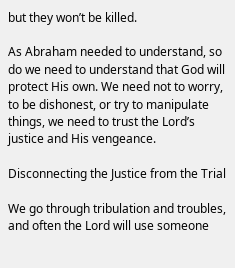but they won’t be killed.

As Abraham needed to understand, so do we need to understand that God will protect His own. We need not to worry, to be dishonest, or try to manipulate things, we need to trust the Lord’s justice and His vengeance.

Disconnecting the Justice from the Trial

We go through tribulation and troubles, and often the Lord will use someone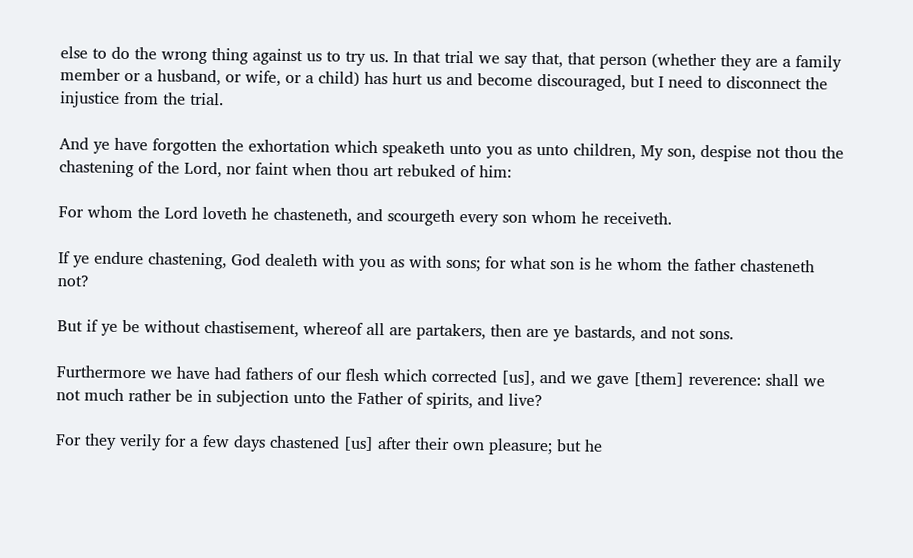else to do the wrong thing against us to try us. In that trial we say that, that person (whether they are a family member or a husband, or wife, or a child) has hurt us and become discouraged, but I need to disconnect the injustice from the trial.

And ye have forgotten the exhortation which speaketh unto you as unto children, My son, despise not thou the chastening of the Lord, nor faint when thou art rebuked of him:

For whom the Lord loveth he chasteneth, and scourgeth every son whom he receiveth.

If ye endure chastening, God dealeth with you as with sons; for what son is he whom the father chasteneth not?

But if ye be without chastisement, whereof all are partakers, then are ye bastards, and not sons.

Furthermore we have had fathers of our flesh which corrected [us], and we gave [them] reverence: shall we not much rather be in subjection unto the Father of spirits, and live?

For they verily for a few days chastened [us] after their own pleasure; but he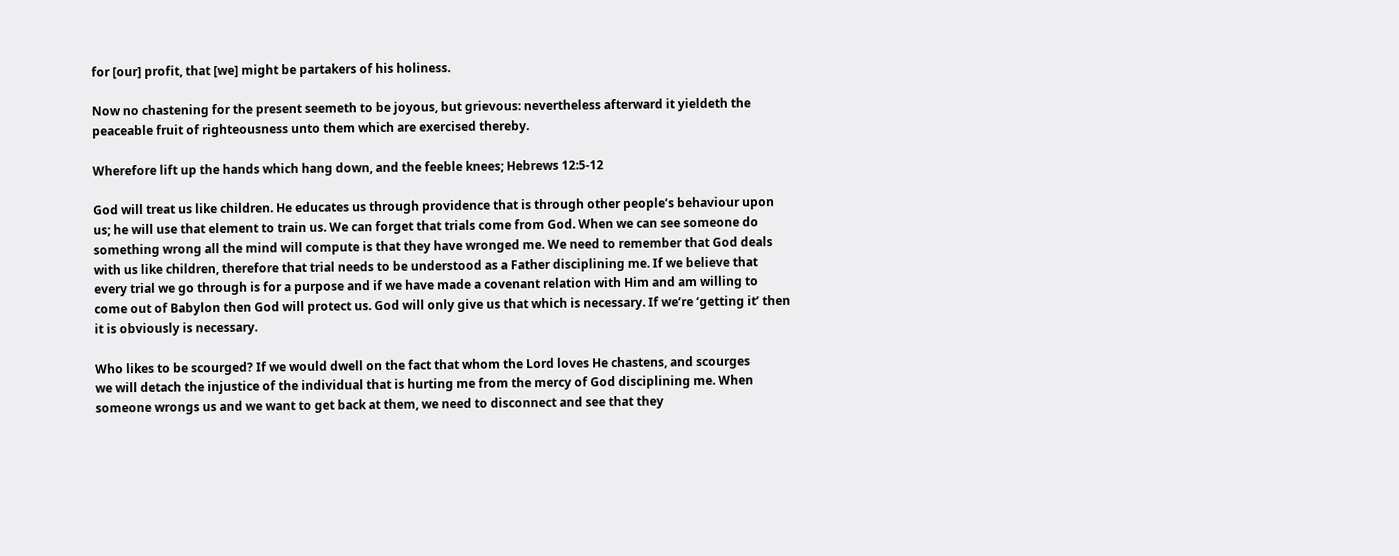for [our] profit, that [we] might be partakers of his holiness.

Now no chastening for the present seemeth to be joyous, but grievous: nevertheless afterward it yieldeth the peaceable fruit of righteousness unto them which are exercised thereby.

Wherefore lift up the hands which hang down, and the feeble knees; Hebrews 12:5-12

God will treat us like children. He educates us through providence that is through other people’s behaviour upon us; he will use that element to train us. We can forget that trials come from God. When we can see someone do something wrong all the mind will compute is that they have wronged me. We need to remember that God deals with us like children, therefore that trial needs to be understood as a Father disciplining me. If we believe that every trial we go through is for a purpose and if we have made a covenant relation with Him and am willing to come out of Babylon then God will protect us. God will only give us that which is necessary. If we’re ‘getting it’ then it is obviously is necessary.

Who likes to be scourged? If we would dwell on the fact that whom the Lord loves He chastens, and scourges
we will detach the injustice of the individual that is hurting me from the mercy of God disciplining me. When someone wrongs us and we want to get back at them, we need to disconnect and see that they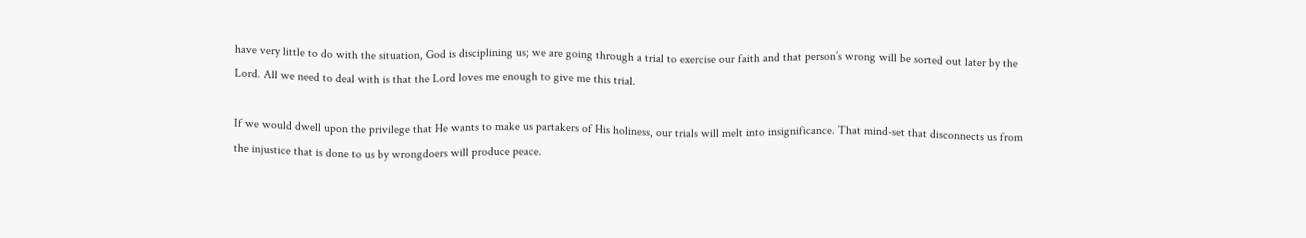have very little to do with the situation, God is disciplining us; we are going through a trial to exercise our faith and that person’s wrong will be sorted out later by the Lord. All we need to deal with is that the Lord loves me enough to give me this trial.

If we would dwell upon the privilege that He wants to make us partakers of His holiness, our trials will melt into insignificance. That mind-set that disconnects us from the injustice that is done to us by wrongdoers will produce peace.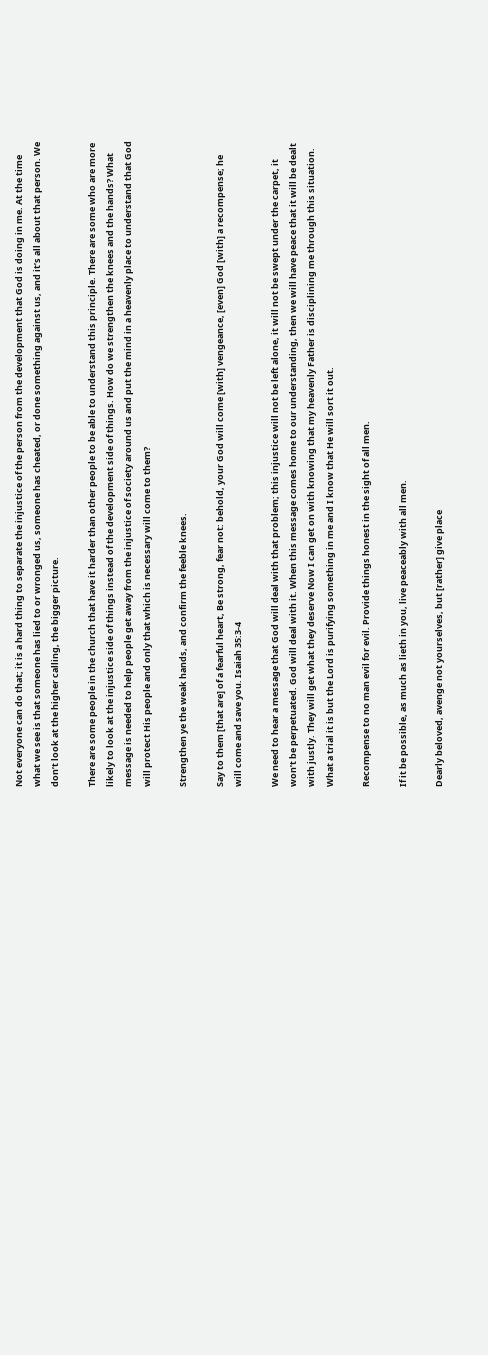Not everyone can do that; it is a hard thing to separate the injustice of the person from the development that God is doing in me. At the time what we see is that someone has lied to or wronged us, someone has cheated, or done something against us, and it’s all about that person. We don’t look at the higher calling, the bigger picture.

There are some people in the church that have it harder than other people to be able to understand this principle. There are some who are more likely to look at the injustice side of things instead of the development side of things. How do we strengthen the knees and the hands? What message is needed to help people get away from the injustice of society around us and put the mind in a heavenly place to understand that God will protect His people and only that which is necessary will come to them?

Strengthen ye the weak hands, and confirm the feeble knees.

Say to them [that are] of a fearful heart, Be strong, fear not: behold, your God will come [with] vengeance, [even] God [with] a recompense; he will come and save you. Isaiah 35:3-4

We need to hear a message that God will deal with that problem; this injustice will not be left alone, it will not be swept under the carpet, it won’t be perpetuated. God will deal with it. When this message comes home to our understanding, then we will have peace that it will be dealt with justly. They will get what they deserve Now I can get on with knowing that my heavenly Father is disciplining me through this situation. What a trial it is but the Lord is purifying something in me and I know that He will sort it out.

Recompense to no man evil for evil. Provide things honest in the sight of all men.

If it be possible, as much as lieth in you, live peaceably with all men.

Dearly beloved, avenge not yourselves, but [rather] give place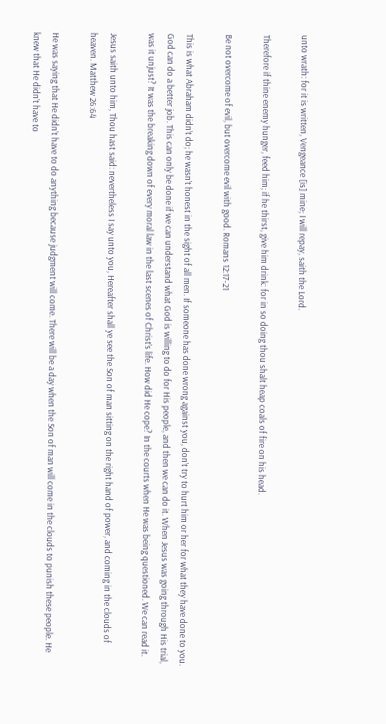unto wrath: for it is written, Vengeance [is] mine; I will repay, saith the Lord.

Therefore if thine enemy hunger, feed him; if he thirst, give him drink: for in so doing thou shalt heap coals of fire on his head.

Be not overcome of evil, but overcome evil with good. Romans 12:17-21

This is what Abraham didn’t do; he wasn’t honest in the sight of all men. If someone has done wrong against you, don’t try to hurt him or her for what they have done to you. God can do a better job. This can only be done if we can understand what God is willing to do for His people, and then we can do it. When Jesus was going through His trial, was it unjust? It was the breaking down of every moral law in the last scenes of Christ’s life. How did He cope? In the courts when He was being questioned. We can read it.

Jesus saith unto him, Thou hast said: nevertheless I say unto you, Hereafter shall ye see the Son of man sitting on the right hand of power, and coming in the clouds of heaven. Matthew 26:64

He was saying that He didn’t have to do anything because judgment will come. There will be a day when the Son of man will come in the clouds to punish these people. He knew that He didn’t have to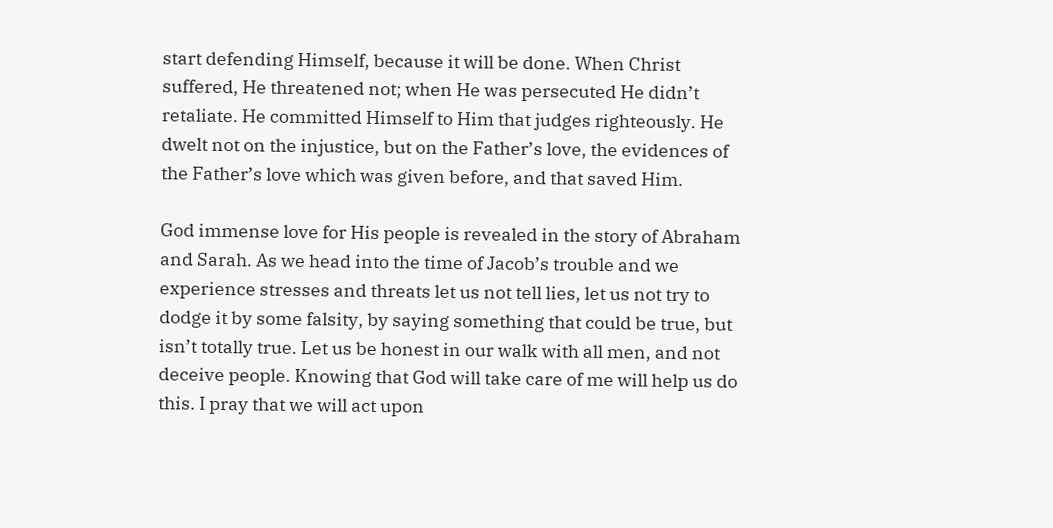start defending Himself, because it will be done. When Christ suffered, He threatened not; when He was persecuted He didn’t retaliate. He committed Himself to Him that judges righteously. He dwelt not on the injustice, but on the Father’s love, the evidences of the Father’s love which was given before, and that saved Him.

God immense love for His people is revealed in the story of Abraham and Sarah. As we head into the time of Jacob’s trouble and we experience stresses and threats let us not tell lies, let us not try to dodge it by some falsity, by saying something that could be true, but isn’t totally true. Let us be honest in our walk with all men, and not deceive people. Knowing that God will take care of me will help us do this. I pray that we will act upon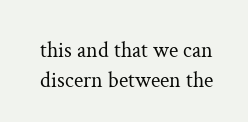this and that we can discern between the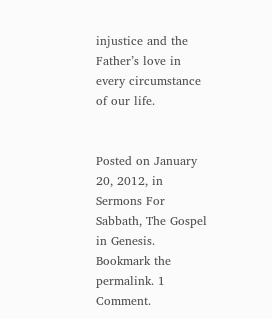injustice and the Father’s love in every circumstance of our life.


Posted on January 20, 2012, in Sermons For Sabbath, The Gospel in Genesis. Bookmark the permalink. 1 Comment.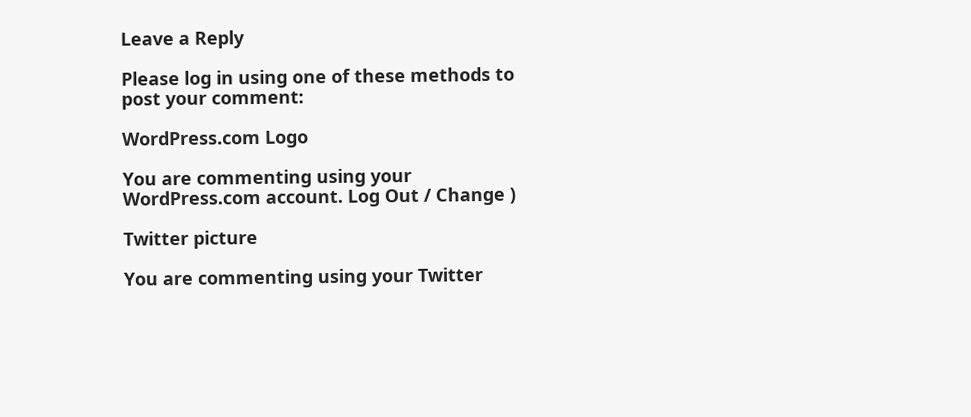Leave a Reply

Please log in using one of these methods to post your comment:

WordPress.com Logo

You are commenting using your WordPress.com account. Log Out / Change )

Twitter picture

You are commenting using your Twitter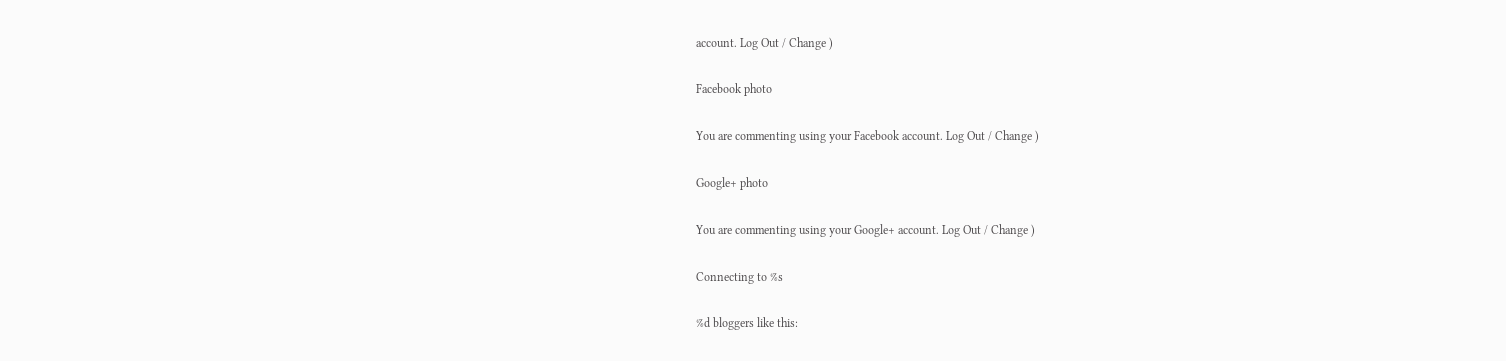account. Log Out / Change )

Facebook photo

You are commenting using your Facebook account. Log Out / Change )

Google+ photo

You are commenting using your Google+ account. Log Out / Change )

Connecting to %s

%d bloggers like this: